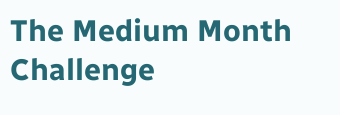The Medium Month Challenge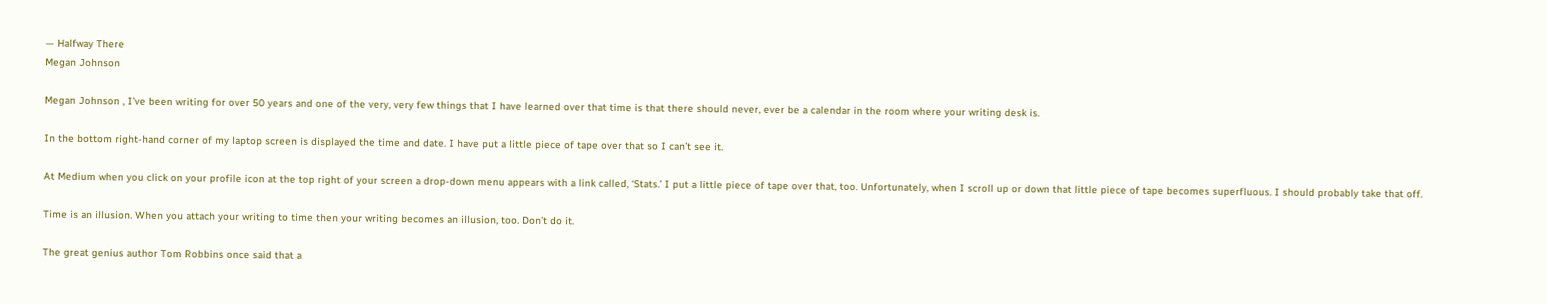— Halfway There
Megan Johnson

Megan Johnson , I’ve been writing for over 50 years and one of the very, very few things that I have learned over that time is that there should never, ever be a calendar in the room where your writing desk is.

In the bottom right-hand corner of my laptop screen is displayed the time and date. I have put a little piece of tape over that so I can’t see it.

At Medium when you click on your profile icon at the top right of your screen a drop-down menu appears with a link called, ‘Stats.’ I put a little piece of tape over that, too. Unfortunately, when I scroll up or down that little piece of tape becomes superfluous. I should probably take that off.

Time is an illusion. When you attach your writing to time then your writing becomes an illusion, too. Don’t do it.

The great genius author Tom Robbins once said that a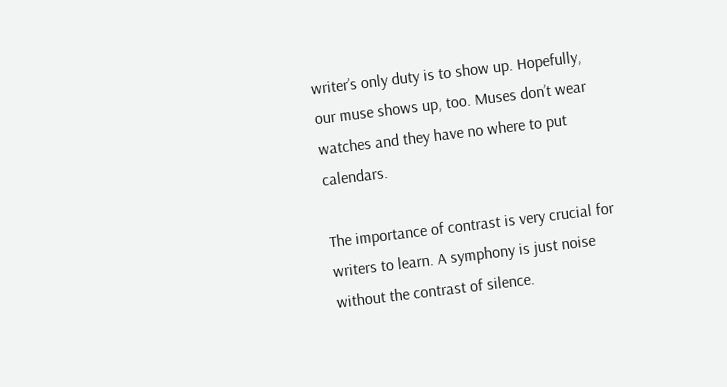writer’s only duty is to show up. Hopefully, our muse shows up, too. Muses don’t wear watches and they have no where to put calendars.

The importance of contrast is very crucial for writers to learn. A symphony is just noise without the contrast of silence.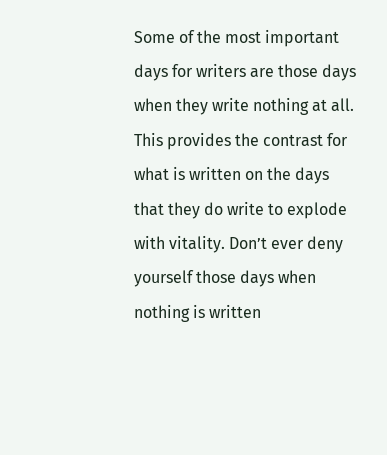Some of the most important days for writers are those days when they write nothing at all. This provides the contrast for what is written on the days that they do write to explode with vitality. Don’t ever deny yourself those days when nothing is written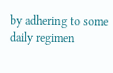by adhering to some daily regimen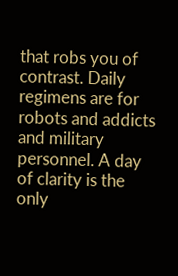that robs you of contrast. Daily regimens are for robots and addicts and military personnel. A day of clarity is the only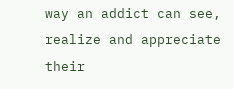way an addict can see, realize and appreciate their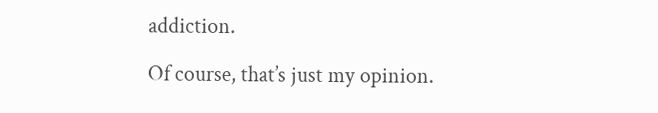addiction.

Of course, that’s just my opinion.